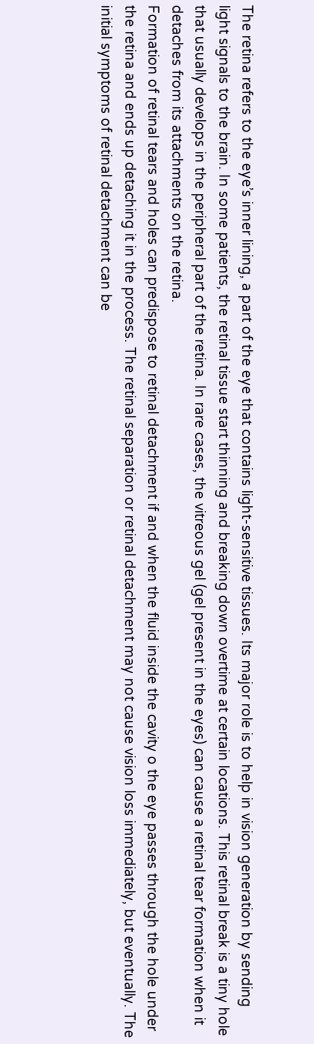The retina refers to the eye’s inner lining, a part of the eye that contains light-sensitive tissues. Its major role is to help in vision generation by sending light signals to the brain. In some patients, the retinal tissue start thinning and breaking down overtime at certain locations. This retinal break is a tiny hole that usually develops in the peripheral part of the retina. In rare cases, the vitreous gel (gel present in the eyes) can cause a retinal tear formation when it detaches from its attachments on the retina.
Formation of retinal tears and holes can predispose to retinal detachment if and when the fluid inside the cavity o the eye passes through the hole under the retina and ends up detaching it in the process. The retinal separation or retinal detachment may not cause vision loss immediately, but eventually. The initial symptoms of retinal detachment can be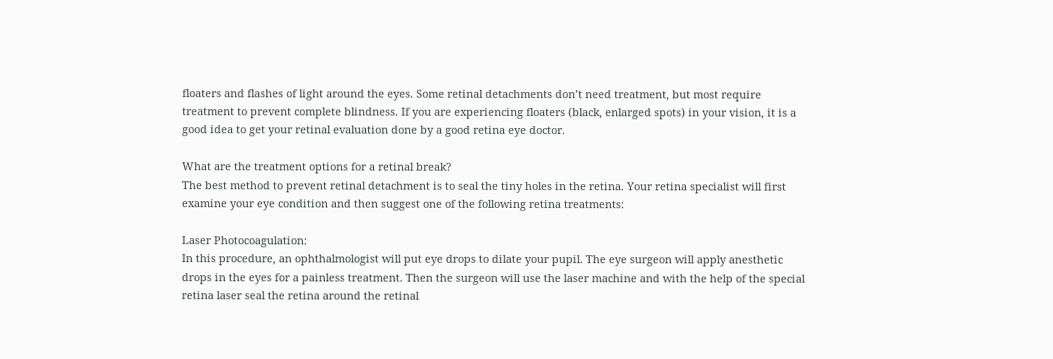floaters and flashes of light around the eyes. Some retinal detachments don’t need treatment, but most require treatment to prevent complete blindness. If you are experiencing floaters (black, enlarged spots) in your vision, it is a good idea to get your retinal evaluation done by a good retina eye doctor.

What are the treatment options for a retinal break?
The best method to prevent retinal detachment is to seal the tiny holes in the retina. Your retina specialist will first examine your eye condition and then suggest one of the following retina treatments:

Laser Photocoagulation:
In this procedure, an ophthalmologist will put eye drops to dilate your pupil. The eye surgeon will apply anesthetic drops in the eyes for a painless treatment. Then the surgeon will use the laser machine and with the help of the special retina laser seal the retina around the retinal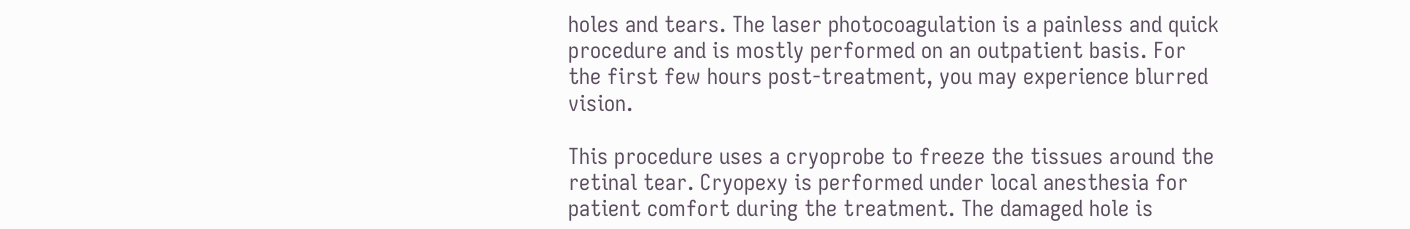holes and tears. The laser photocoagulation is a painless and quick procedure and is mostly performed on an outpatient basis. For the first few hours post-treatment, you may experience blurred vision.

This procedure uses a cryoprobe to freeze the tissues around the retinal tear. Cryopexy is performed under local anesthesia for patient comfort during the treatment. The damaged hole is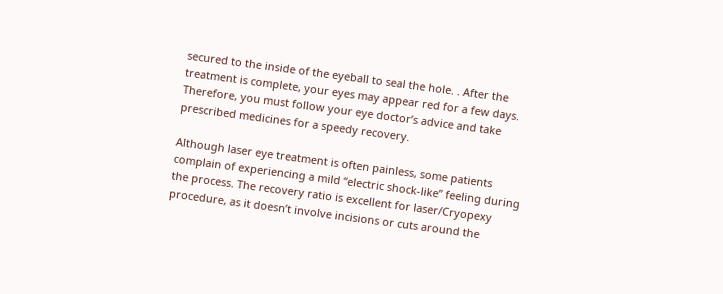secured to the inside of the eyeball to seal the hole. . After the treatment is complete, your eyes may appear red for a few days. Therefore, you must follow your eye doctor’s advice and take prescribed medicines for a speedy recovery.

Although laser eye treatment is often painless, some patients complain of experiencing a mild “electric shock-like” feeling during the process. The recovery ratio is excellent for laser/Cryopexy procedure, as it doesn’t involve incisions or cuts around the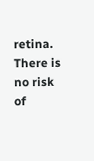retina. There is no risk of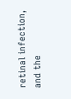retinal infection, and the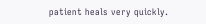patient heals very quickly.